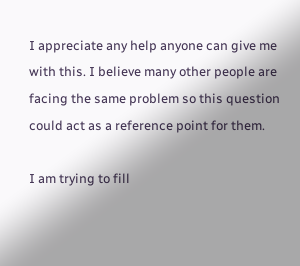I appreciate any help anyone can give me with this. I believe many other people are facing the same problem so this question could act as a reference point for them.

I am trying to fill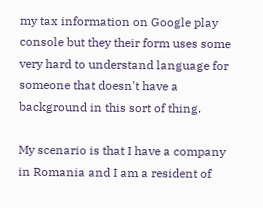my tax information on Google play console but they their form uses some very hard to understand language for someone that doesn't have a background in this sort of thing.

My scenario is that I have a company in Romania and I am a resident of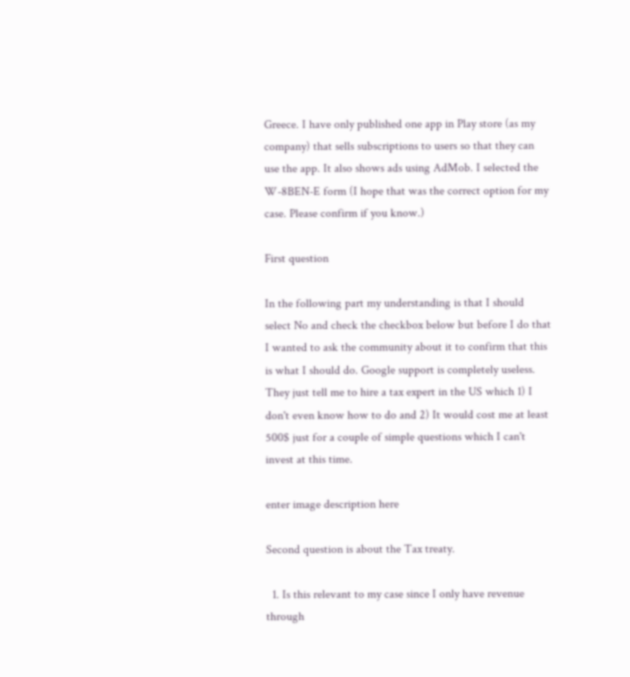Greece. I have only published one app in Play store (as my company) that sells subscriptions to users so that they can use the app. It also shows ads using AdMob. I selected the W-8BEN-E form (I hope that was the correct option for my case. Please confirm if you know.)

First question

In the following part my understanding is that I should select No and check the checkbox below but before I do that I wanted to ask the community about it to confirm that this is what I should do. Google support is completely useless. They just tell me to hire a tax expert in the US which 1) I don't even know how to do and 2) It would cost me at least 500$ just for a couple of simple questions which I can't invest at this time.

enter image description here

Second question is about the Tax treaty.

  1. Is this relevant to my case since I only have revenue through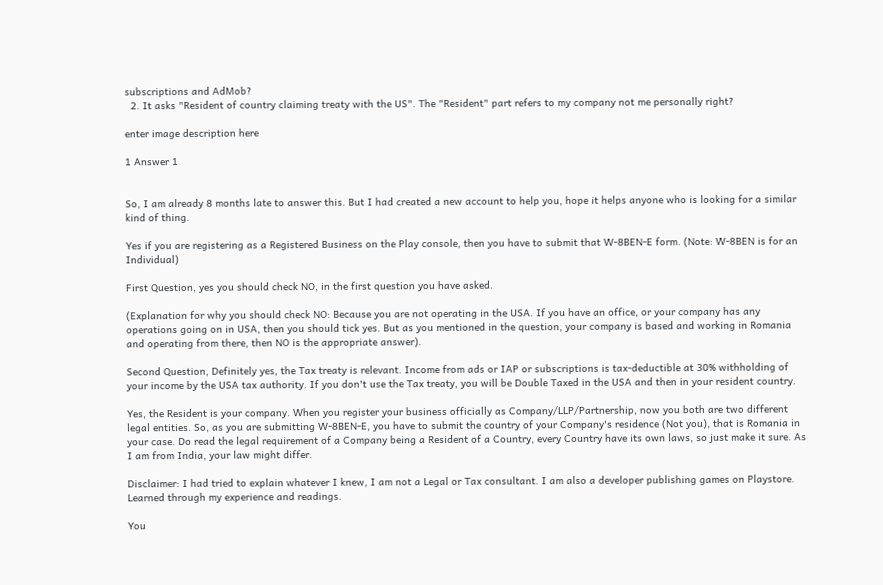subscriptions and AdMob?
  2. It asks "Resident of country claiming treaty with the US". The "Resident" part refers to my company not me personally right?

enter image description here

1 Answer 1


So, I am already 8 months late to answer this. But I had created a new account to help you, hope it helps anyone who is looking for a similar kind of thing.

Yes if you are registering as a Registered Business on the Play console, then you have to submit that W-8BEN-E form. (Note: W-8BEN is for an Individual)

First Question, yes you should check NO, in the first question you have asked.

(Explanation for why you should check NO: Because you are not operating in the USA. If you have an office, or your company has any operations going on in USA, then you should tick yes. But as you mentioned in the question, your company is based and working in Romania and operating from there, then NO is the appropriate answer).

Second Question, Definitely yes, the Tax treaty is relevant. Income from ads or IAP or subscriptions is tax-deductible at 30% withholding of your income by the USA tax authority. If you don't use the Tax treaty, you will be Double Taxed in the USA and then in your resident country.

Yes, the Resident is your company. When you register your business officially as Company/LLP/Partnership, now you both are two different legal entities. So, as you are submitting W-8BEN-E, you have to submit the country of your Company's residence (Not you), that is Romania in your case. Do read the legal requirement of a Company being a Resident of a Country, every Country have its own laws, so just make it sure. As I am from India, your law might differ.

Disclaimer: I had tried to explain whatever I knew, I am not a Legal or Tax consultant. I am also a developer publishing games on Playstore. Learned through my experience and readings.

You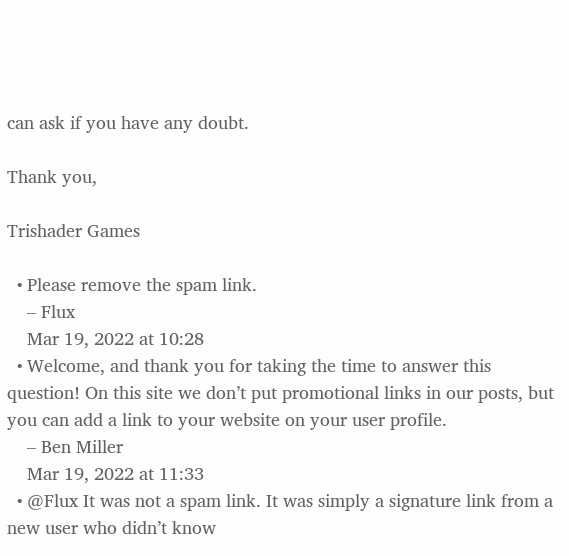can ask if you have any doubt.

Thank you,

Trishader Games

  • Please remove the spam link.
    – Flux
    Mar 19, 2022 at 10:28
  • Welcome, and thank you for taking the time to answer this question! On this site we don’t put promotional links in our posts, but you can add a link to your website on your user profile.
    – Ben Miller
    Mar 19, 2022 at 11:33
  • @Flux It was not a spam link. It was simply a signature link from a new user who didn’t know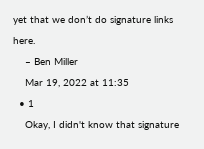yet that we don’t do signature links here.
    – Ben Miller
    Mar 19, 2022 at 11:35
  • 1
    Okay, I didn't know that signature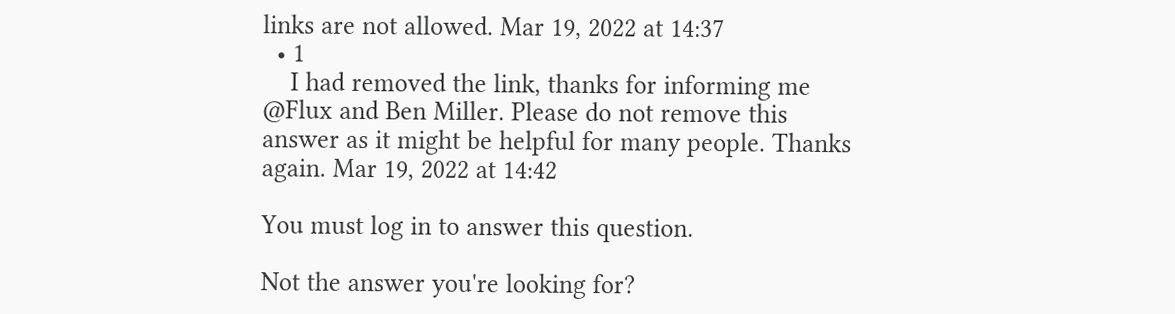links are not allowed. Mar 19, 2022 at 14:37
  • 1
    I had removed the link, thanks for informing me @Flux and Ben Miller. Please do not remove this answer as it might be helpful for many people. Thanks again. Mar 19, 2022 at 14:42

You must log in to answer this question.

Not the answer you're looking for?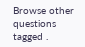Browse other questions tagged .